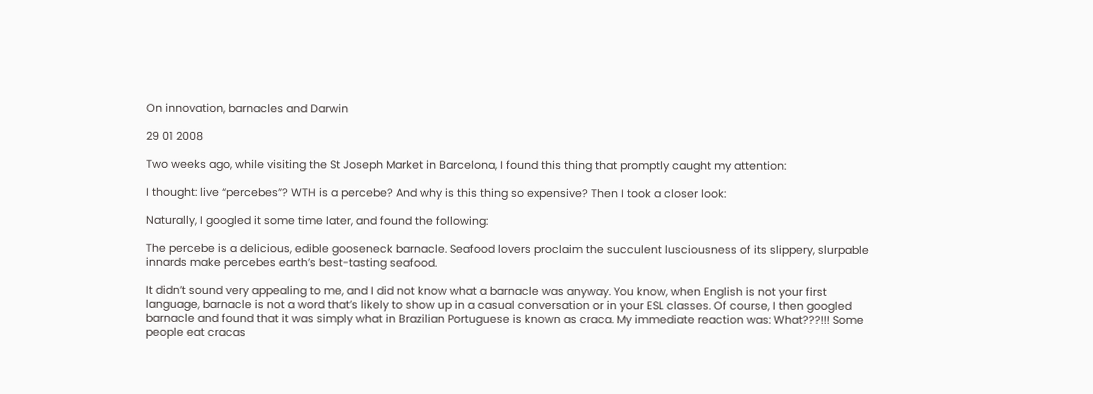On innovation, barnacles and Darwin

29 01 2008

Two weeks ago, while visiting the St Joseph Market in Barcelona, I found this thing that promptly caught my attention:

I thought: live “percebes”? WTH is a percebe? And why is this thing so expensive? Then I took a closer look:

Naturally, I googled it some time later, and found the following:

The percebe is a delicious, edible gooseneck barnacle. Seafood lovers proclaim the succulent lusciousness of its slippery, slurpable innards make percebes earth’s best-tasting seafood.

It didn’t sound very appealing to me, and I did not know what a barnacle was anyway. You know, when English is not your first language, barnacle is not a word that’s likely to show up in a casual conversation or in your ESL classes. Of course, I then googled barnacle and found that it was simply what in Brazilian Portuguese is known as craca. My immediate reaction was: What???!!! Some people eat cracas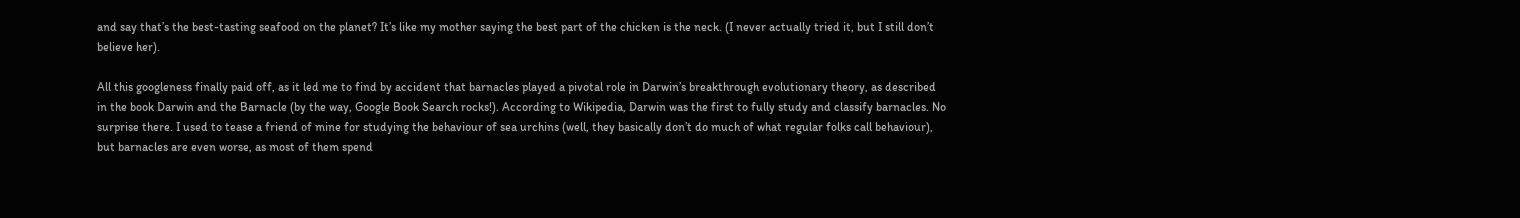and say that’s the best-tasting seafood on the planet? It’s like my mother saying the best part of the chicken is the neck. (I never actually tried it, but I still don’t believe her).

All this googleness finally paid off, as it led me to find by accident that barnacles played a pivotal role in Darwin’s breakthrough evolutionary theory, as described in the book Darwin and the Barnacle (by the way, Google Book Search rocks!). According to Wikipedia, Darwin was the first to fully study and classify barnacles. No surprise there. I used to tease a friend of mine for studying the behaviour of sea urchins (well, they basically don’t do much of what regular folks call behaviour), but barnacles are even worse, as most of them spend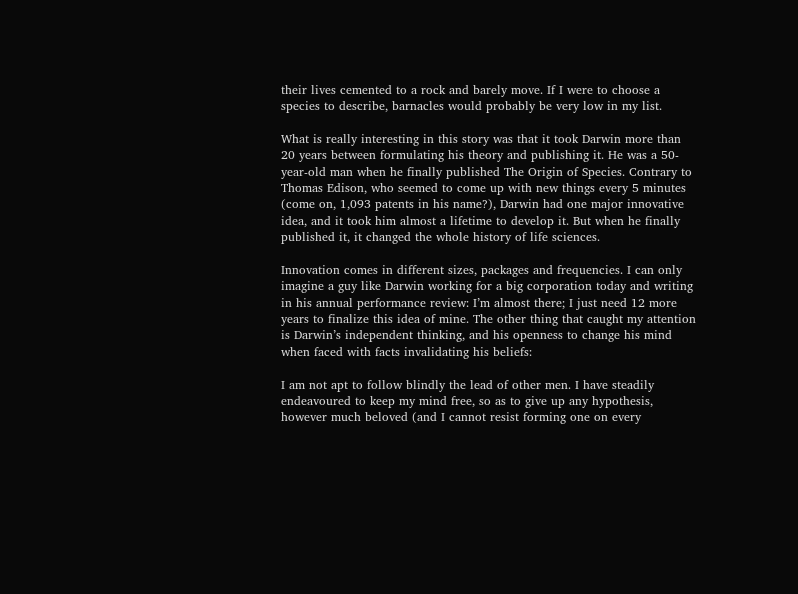their lives cemented to a rock and barely move. If I were to choose a species to describe, barnacles would probably be very low in my list.

What is really interesting in this story was that it took Darwin more than 20 years between formulating his theory and publishing it. He was a 50-year-old man when he finally published The Origin of Species. Contrary to Thomas Edison, who seemed to come up with new things every 5 minutes (come on, 1,093 patents in his name?), Darwin had one major innovative idea, and it took him almost a lifetime to develop it. But when he finally published it, it changed the whole history of life sciences.

Innovation comes in different sizes, packages and frequencies. I can only imagine a guy like Darwin working for a big corporation today and writing in his annual performance review: I’m almost there; I just need 12 more years to finalize this idea of mine. The other thing that caught my attention is Darwin’s independent thinking, and his openness to change his mind when faced with facts invalidating his beliefs:

I am not apt to follow blindly the lead of other men. I have steadily endeavoured to keep my mind free, so as to give up any hypothesis, however much beloved (and I cannot resist forming one on every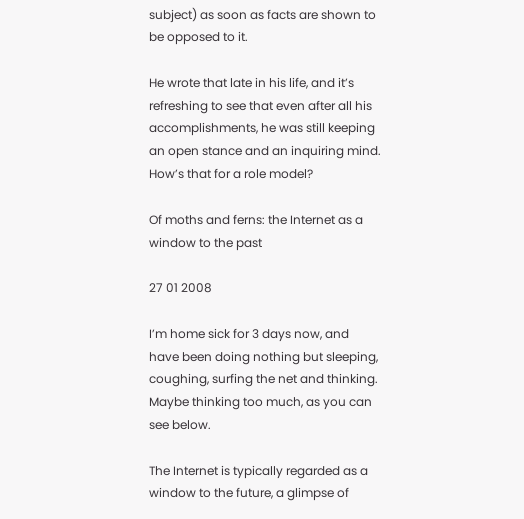subject) as soon as facts are shown to be opposed to it.

He wrote that late in his life, and it’s refreshing to see that even after all his accomplishments, he was still keeping an open stance and an inquiring mind. How’s that for a role model?

Of moths and ferns: the Internet as a window to the past

27 01 2008

I’m home sick for 3 days now, and have been doing nothing but sleeping, coughing, surfing the net and thinking. Maybe thinking too much, as you can see below.

The Internet is typically regarded as a window to the future, a glimpse of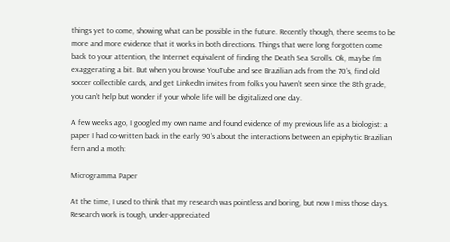things yet to come, showing what can be possible in the future. Recently though, there seems to be more and more evidence that it works in both directions. Things that were long forgotten come back to your attention, the Internet equivalent of finding the Death Sea Scrolls. Ok, maybe I’m exaggerating a bit. But when you browse YouTube and see Brazilian ads from the 70’s, find old soccer collectible cards, and get LinkedIn invites from folks you haven’t seen since the 8th grade, you can’t help but wonder if your whole life will be digitalized one day.

A few weeks ago, I googled my own name and found evidence of my previous life as a biologist: a paper I had co-written back in the early 90’s about the interactions between an epiphytic Brazilian fern and a moth:

Microgramma Paper

At the time, I used to think that my research was pointless and boring, but now I miss those days. Research work is tough, under-appreciated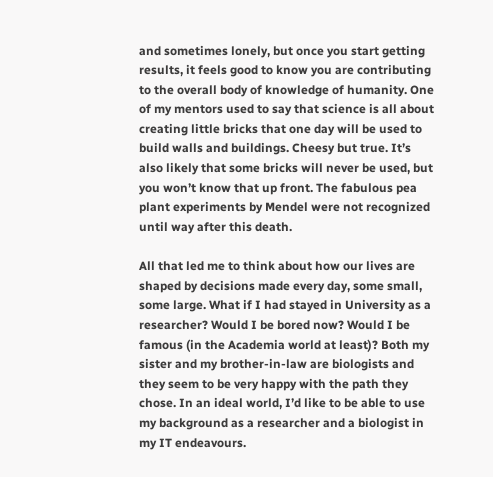and sometimes lonely, but once you start getting results, it feels good to know you are contributing to the overall body of knowledge of humanity. One of my mentors used to say that science is all about creating little bricks that one day will be used to build walls and buildings. Cheesy but true. It’s also likely that some bricks will never be used, but you won’t know that up front. The fabulous pea plant experiments by Mendel were not recognized until way after this death.

All that led me to think about how our lives are shaped by decisions made every day, some small, some large. What if I had stayed in University as a researcher? Would I be bored now? Would I be famous (in the Academia world at least)? Both my sister and my brother-in-law are biologists and they seem to be very happy with the path they chose. In an ideal world, I’d like to be able to use my background as a researcher and a biologist in my IT endeavours.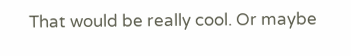That would be really cool. Or maybe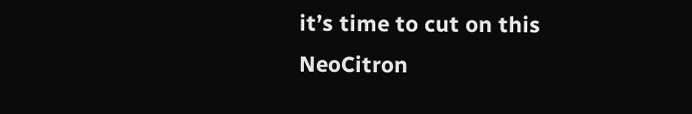it’s time to cut on this NeoCitron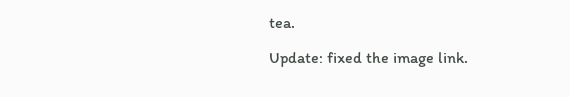tea.

Update: fixed the image link.